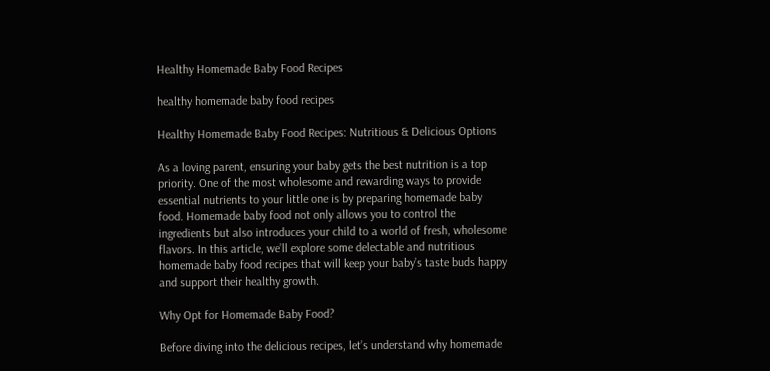Healthy Homemade Baby Food Recipes

healthy homemade baby food recipes

Healthy Homemade Baby Food Recipes: Nutritious & Delicious Options

As a loving parent, ensuring your baby gets the best nutrition is a top priority. One of the most wholesome and rewarding ways to provide essential nutrients to your little one is by preparing homemade baby food. Homemade baby food not only allows you to control the ingredients but also introduces your child to a world of fresh, wholesome flavors. In this article, we’ll explore some delectable and nutritious homemade baby food recipes that will keep your baby’s taste buds happy and support their healthy growth.

Why Opt for Homemade Baby Food?

Before diving into the delicious recipes, let’s understand why homemade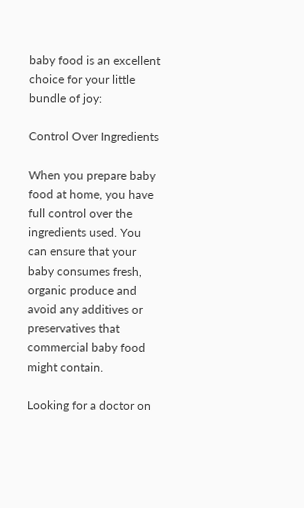baby food is an excellent choice for your little bundle of joy:

Control Over Ingredients

When you prepare baby food at home, you have full control over the ingredients used. You can ensure that your baby consumes fresh, organic produce and avoid any additives or preservatives that commercial baby food might contain.

Looking for a doctor on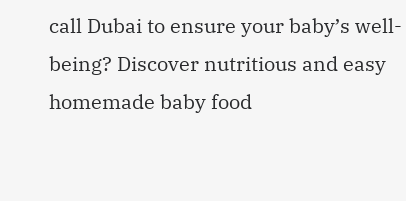call Dubai to ensure your baby’s well-being? Discover nutritious and easy homemade baby food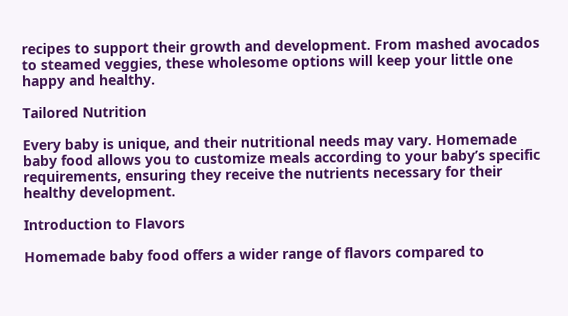recipes to support their growth and development. From mashed avocados to steamed veggies, these wholesome options will keep your little one happy and healthy.

Tailored Nutrition

Every baby is unique, and their nutritional needs may vary. Homemade baby food allows you to customize meals according to your baby’s specific requirements, ensuring they receive the nutrients necessary for their healthy development.

Introduction to Flavors

Homemade baby food offers a wider range of flavors compared to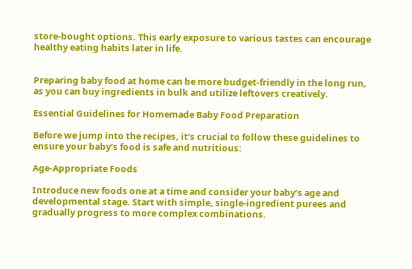store-bought options. This early exposure to various tastes can encourage healthy eating habits later in life.


Preparing baby food at home can be more budget-friendly in the long run, as you can buy ingredients in bulk and utilize leftovers creatively.

Essential Guidelines for Homemade Baby Food Preparation

Before we jump into the recipes, it’s crucial to follow these guidelines to ensure your baby’s food is safe and nutritious:

Age-Appropriate Foods

Introduce new foods one at a time and consider your baby’s age and developmental stage. Start with simple, single-ingredient purees and gradually progress to more complex combinations.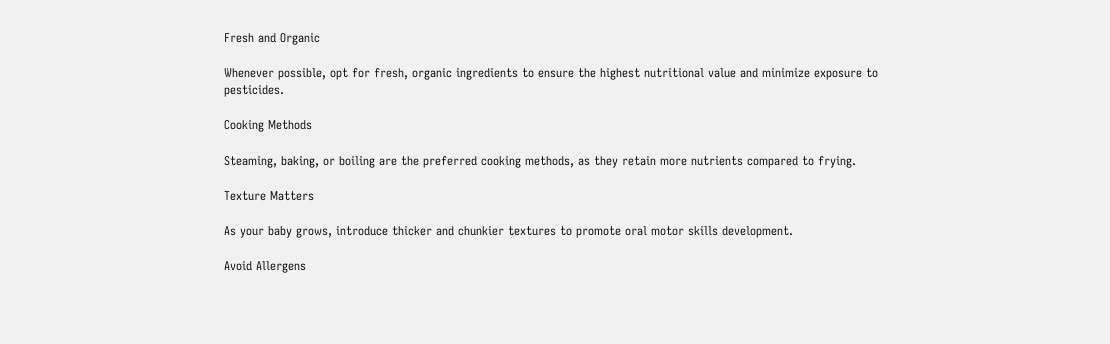Fresh and Organic

Whenever possible, opt for fresh, organic ingredients to ensure the highest nutritional value and minimize exposure to pesticides.

Cooking Methods

Steaming, baking, or boiling are the preferred cooking methods, as they retain more nutrients compared to frying.

Texture Matters

As your baby grows, introduce thicker and chunkier textures to promote oral motor skills development.

Avoid Allergens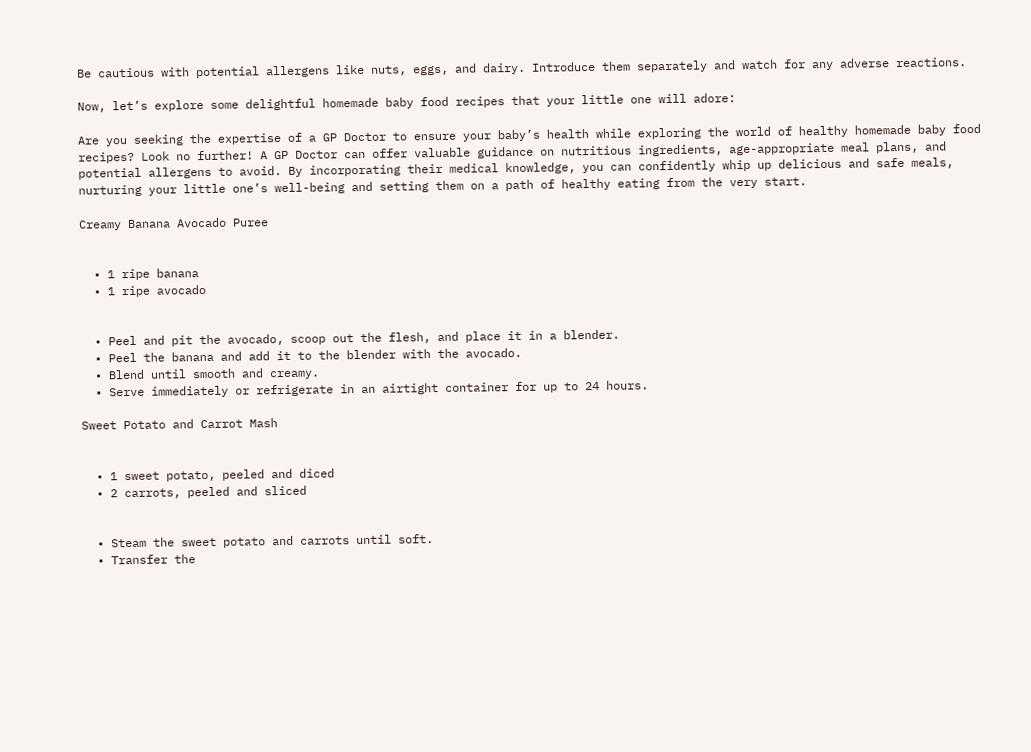Be cautious with potential allergens like nuts, eggs, and dairy. Introduce them separately and watch for any adverse reactions.

Now, let’s explore some delightful homemade baby food recipes that your little one will adore:

Are you seeking the expertise of a GP Doctor to ensure your baby’s health while exploring the world of healthy homemade baby food recipes? Look no further! A GP Doctor can offer valuable guidance on nutritious ingredients, age-appropriate meal plans, and potential allergens to avoid. By incorporating their medical knowledge, you can confidently whip up delicious and safe meals, nurturing your little one’s well-being and setting them on a path of healthy eating from the very start.

Creamy Banana Avocado Puree


  • 1 ripe banana
  • 1 ripe avocado


  • Peel and pit the avocado, scoop out the flesh, and place it in a blender.
  • Peel the banana and add it to the blender with the avocado.
  • Blend until smooth and creamy.
  • Serve immediately or refrigerate in an airtight container for up to 24 hours.

Sweet Potato and Carrot Mash


  • 1 sweet potato, peeled and diced
  • 2 carrots, peeled and sliced


  • Steam the sweet potato and carrots until soft.
  • Transfer the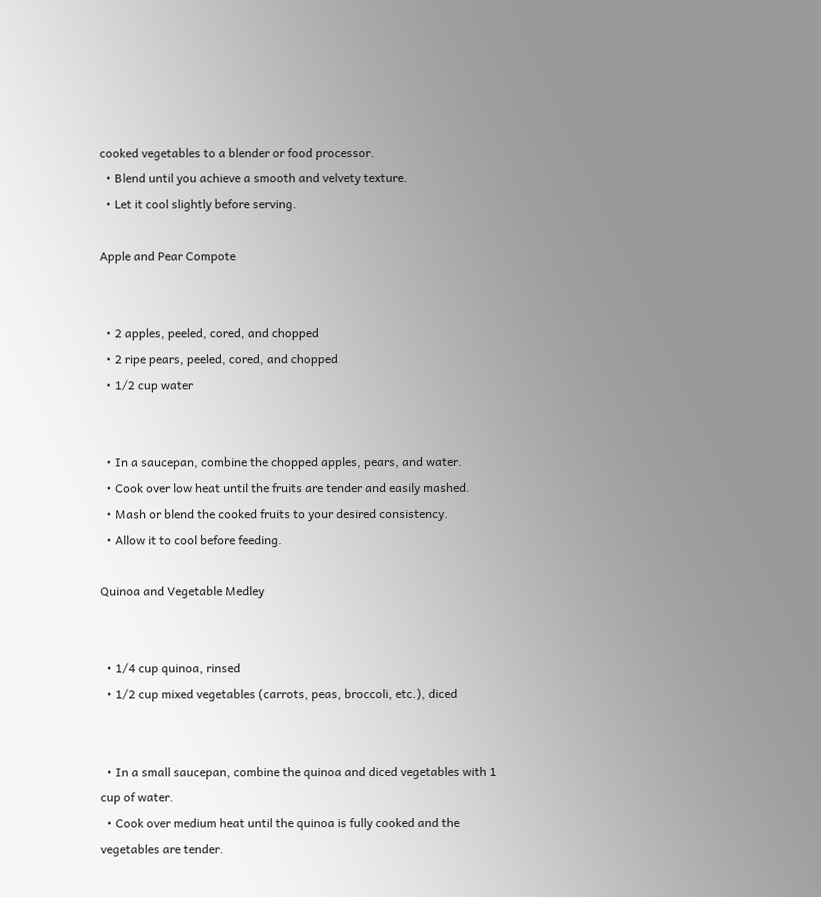cooked vegetables to a blender or food processor.
  • Blend until you achieve a smooth and velvety texture.
  • Let it cool slightly before serving.

Apple and Pear Compote


  • 2 apples, peeled, cored, and chopped
  • 2 ripe pears, peeled, cored, and chopped
  • 1/2 cup water


  • In a saucepan, combine the chopped apples, pears, and water.
  • Cook over low heat until the fruits are tender and easily mashed.
  • Mash or blend the cooked fruits to your desired consistency.
  • Allow it to cool before feeding.

Quinoa and Vegetable Medley


  • 1/4 cup quinoa, rinsed
  • 1/2 cup mixed vegetables (carrots, peas, broccoli, etc.), diced


  • In a small saucepan, combine the quinoa and diced vegetables with 1 cup of water.
  • Cook over medium heat until the quinoa is fully cooked and the vegetables are tender.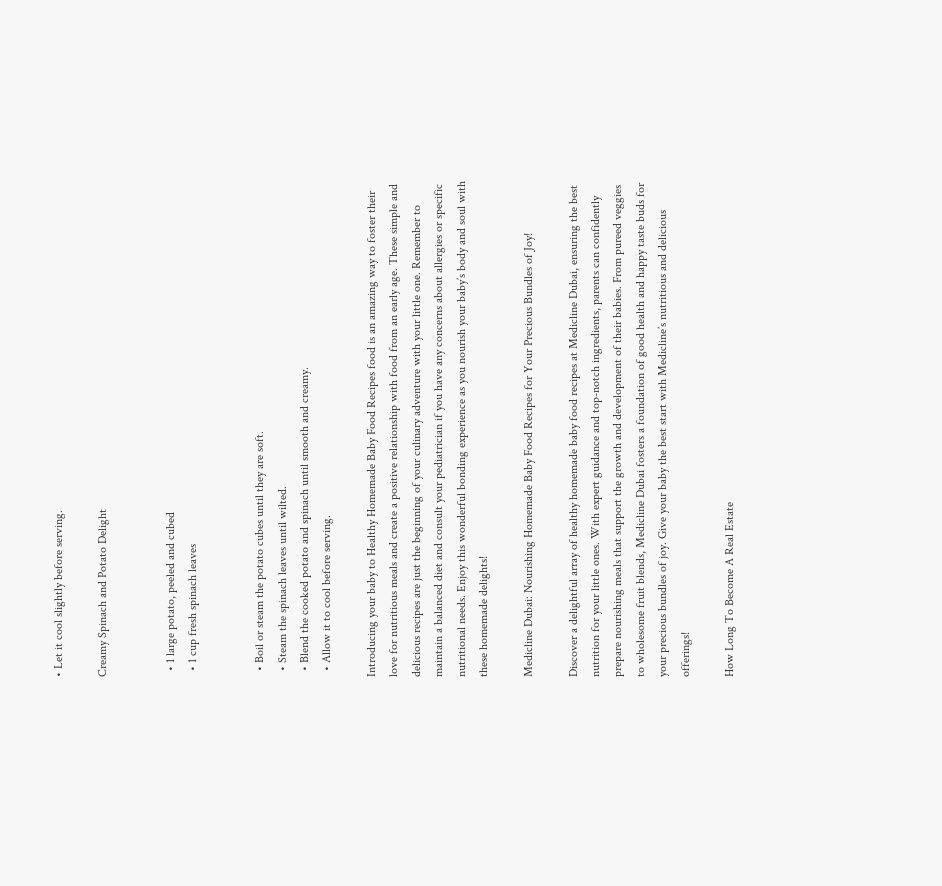• Let it cool slightly before serving.

Creamy Spinach and Potato Delight


  • 1 large potato, peeled and cubed
  • 1 cup fresh spinach leaves


  • Boil or steam the potato cubes until they are soft.
  • Steam the spinach leaves until wilted.
  • Blend the cooked potato and spinach until smooth and creamy.
  • Allow it to cool before serving.

Introducing your baby to Healthy Homemade Baby Food Recipes food is an amazing way to foster their love for nutritious meals and create a positive relationship with food from an early age. These simple and delicious recipes are just the beginning of your culinary adventure with your little one. Remember to maintain a balanced diet and consult your pediatrician if you have any concerns about allergies or specific nutritional needs. Enjoy this wonderful bonding experience as you nourish your baby’s body and soul with these homemade delights!

Medicline Dubai: Nourishing Homemade Baby Food Recipes for Your Precious Bundles of Joy!

Discover a delightful array of healthy homemade baby food recipes at Medicline Dubai, ensuring the best nutrition for your little ones. With expert guidance and top-notch ingredients, parents can confidently prepare nourishing meals that support the growth and development of their babies. From pureed veggies to wholesome fruit blends, Medicline Dubai fosters a foundation of good health and happy taste buds for your precious bundles of joy. Give your baby the best start with Medicline’s nutritious and delicious offerings!

How Long To Become A Real Estate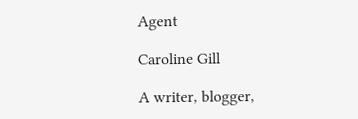Agent

Caroline Gill

A writer, blogger,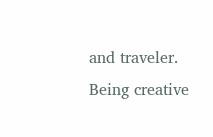and traveler. Being creative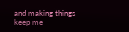and making things keep me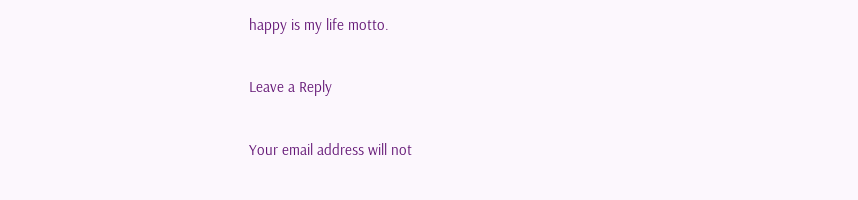happy is my life motto.

Leave a Reply

Your email address will not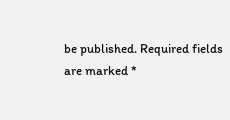be published. Required fields are marked *